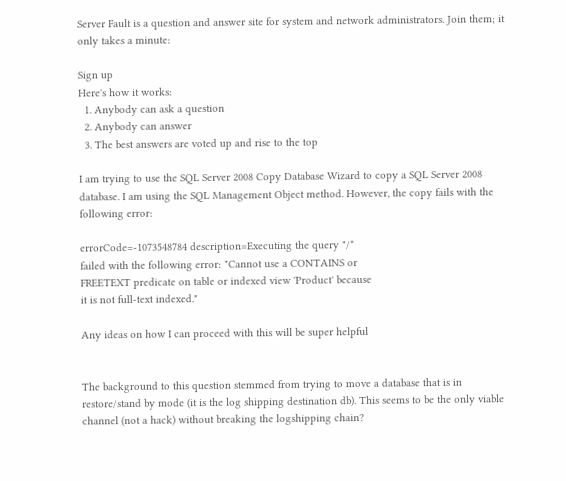Server Fault is a question and answer site for system and network administrators. Join them; it only takes a minute:

Sign up
Here's how it works:
  1. Anybody can ask a question
  2. Anybody can answer
  3. The best answers are voted up and rise to the top

I am trying to use the SQL Server 2008 Copy Database Wizard to copy a SQL Server 2008 database. I am using the SQL Management Object method. However, the copy fails with the following error:

errorCode=-1073548784 description=Executing the query "/*
failed with the following error: "Cannot use a CONTAINS or
FREETEXT predicate on table or indexed view 'Product' because
it is not full-text indexed."

Any ideas on how I can proceed with this will be super helpful


The background to this question stemmed from trying to move a database that is in restore/stand by mode (it is the log shipping destination db). This seems to be the only viable channel (not a hack) without breaking the logshipping chain?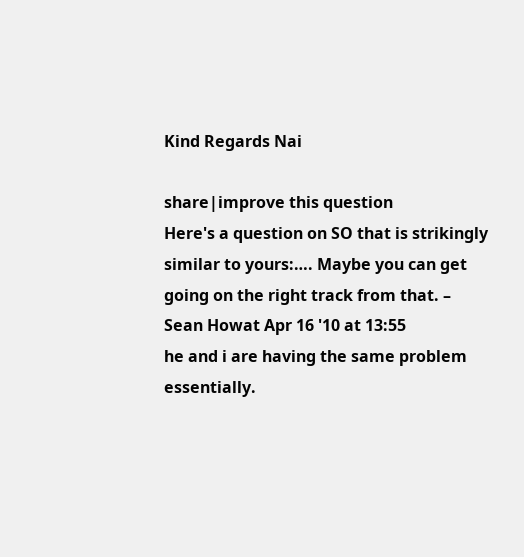Kind Regards Nai

share|improve this question
Here's a question on SO that is strikingly similar to yours:…. Maybe you can get going on the right track from that. – Sean Howat Apr 16 '10 at 13:55
he and i are having the same problem essentially.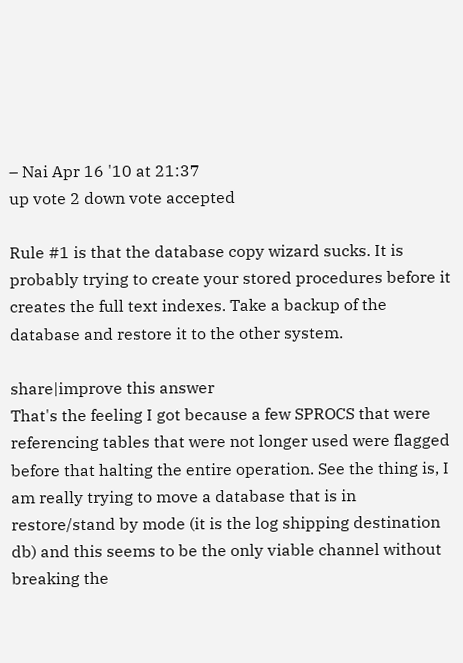– Nai Apr 16 '10 at 21:37
up vote 2 down vote accepted

Rule #1 is that the database copy wizard sucks. It is probably trying to create your stored procedures before it creates the full text indexes. Take a backup of the database and restore it to the other system.

share|improve this answer
That's the feeling I got because a few SPROCS that were referencing tables that were not longer used were flagged before that halting the entire operation. See the thing is, I am really trying to move a database that is in restore/stand by mode (it is the log shipping destination db) and this seems to be the only viable channel without breaking the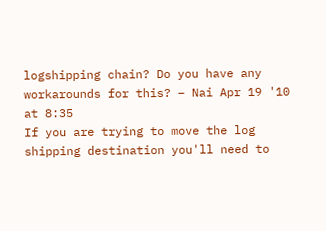logshipping chain? Do you have any workarounds for this? – Nai Apr 19 '10 at 8:35
If you are trying to move the log shipping destination you'll need to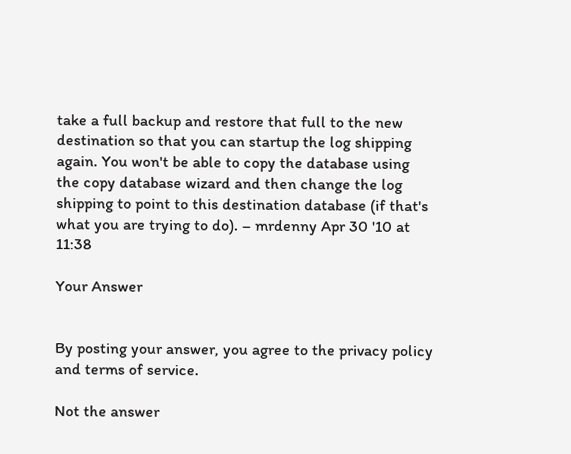take a full backup and restore that full to the new destination so that you can startup the log shipping again. You won't be able to copy the database using the copy database wizard and then change the log shipping to point to this destination database (if that's what you are trying to do). – mrdenny Apr 30 '10 at 11:38

Your Answer


By posting your answer, you agree to the privacy policy and terms of service.

Not the answer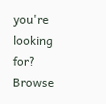you're looking for? Browse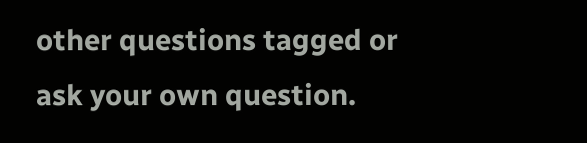other questions tagged or ask your own question.